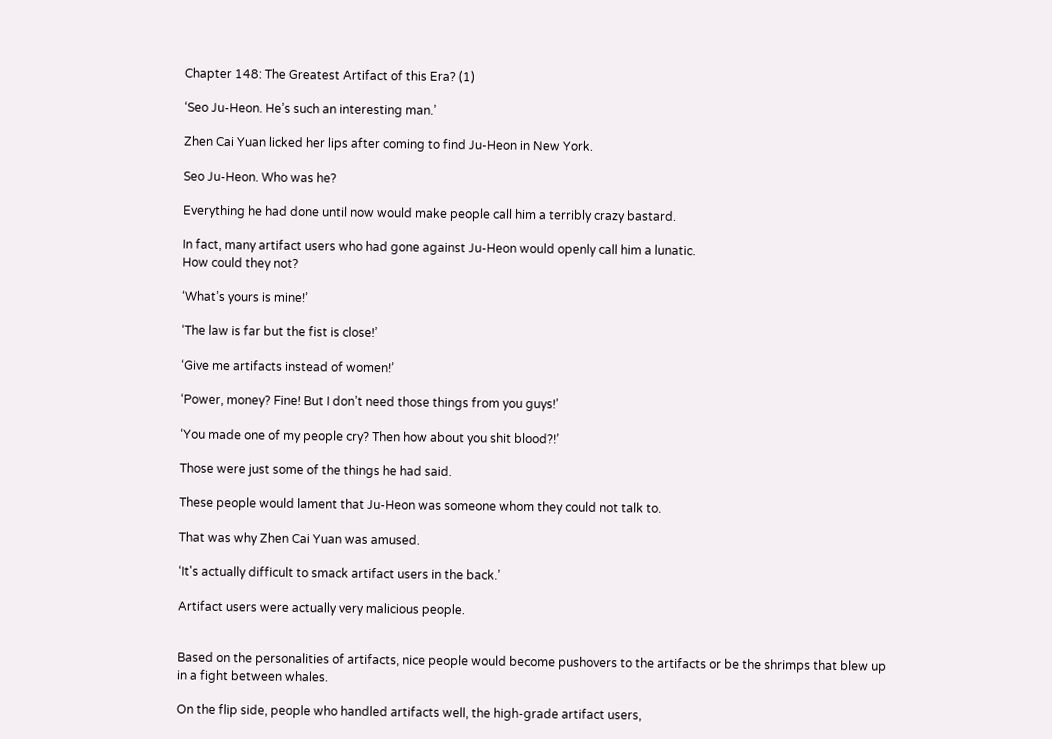Chapter 148: The Greatest Artifact of this Era? (1)

‘Seo Ju-Heon. He’s such an interesting man.’

Zhen Cai Yuan licked her lips after coming to find Ju-Heon in New York.

Seo Ju-Heon. Who was he?

Everything he had done until now would make people call him a terribly crazy bastard.

In fact, many artifact users who had gone against Ju-Heon would openly call him a lunatic.
How could they not?

‘What’s yours is mine!’

‘The law is far but the fist is close!’

‘Give me artifacts instead of women!’

‘Power, money? Fine! But I don’t need those things from you guys!’

‘You made one of my people cry? Then how about you shit blood?!’

Those were just some of the things he had said.

These people would lament that Ju-Heon was someone whom they could not talk to.

That was why Zhen Cai Yuan was amused.

‘It's actually difficult to smack artifact users in the back.’

Artifact users were actually very malicious people.


Based on the personalities of artifacts, nice people would become pushovers to the artifacts or be the shrimps that blew up in a fight between whales.

On the flip side, people who handled artifacts well, the high-grade artifact users,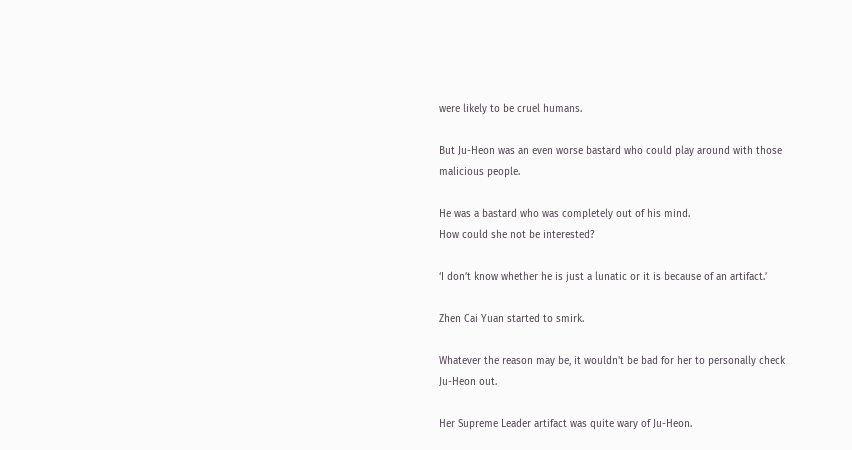were likely to be cruel humans.

But Ju-Heon was an even worse bastard who could play around with those malicious people.

He was a bastard who was completely out of his mind.
How could she not be interested?

‘I don’t know whether he is just a lunatic or it is because of an artifact.’

Zhen Cai Yuan started to smirk.

Whatever the reason may be, it wouldn't be bad for her to personally check Ju-Heon out.

Her Supreme Leader artifact was quite wary of Ju-Heon.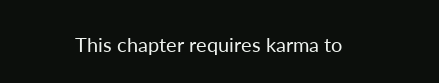This chapter requires karma to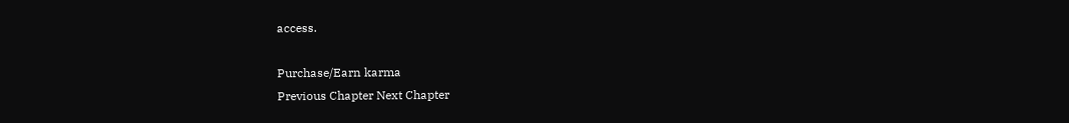access.

Purchase/Earn karma
Previous Chapter Next Chapter